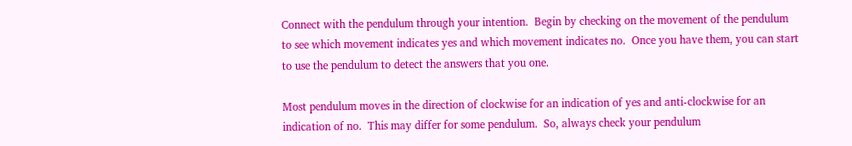Connect with the pendulum through your intention.  Begin by checking on the movement of the pendulum to see which movement indicates yes and which movement indicates no.  Once you have them, you can start to use the pendulum to detect the answers that you one.

Most pendulum moves in the direction of clockwise for an indication of yes and anti-clockwise for an indication of no.  This may differ for some pendulum.  So, always check your pendulum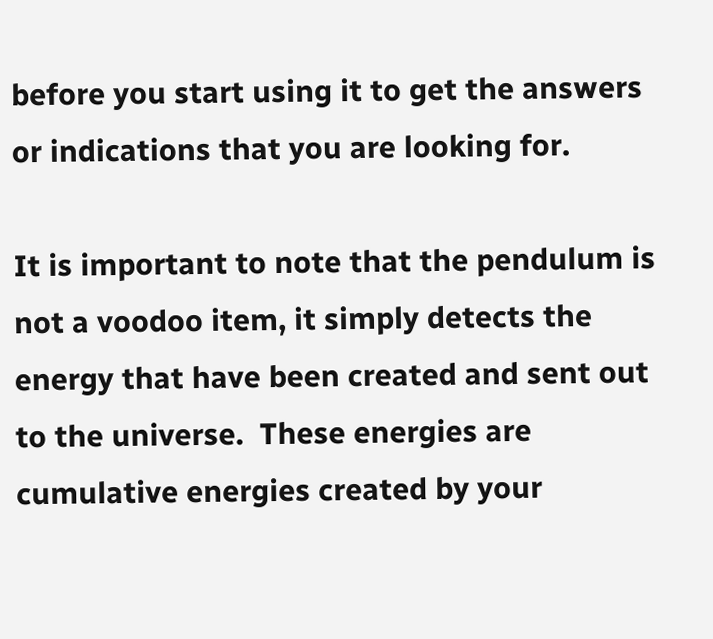before you start using it to get the answers or indications that you are looking for.

It is important to note that the pendulum is not a voodoo item, it simply detects the energy that have been created and sent out to the universe.  These energies are cumulative energies created by your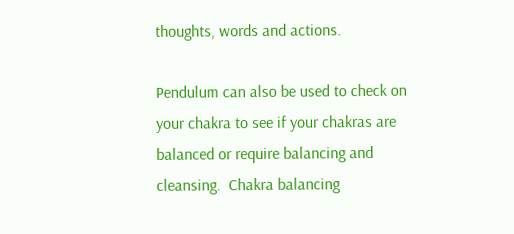thoughts, words and actions.

Pendulum can also be used to check on your chakra to see if your chakras are balanced or require balancing and cleansing.  Chakra balancing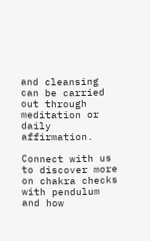and cleansing can be carried out through meditation or daily affirmation.

Connect with us to discover more on chakra checks with pendulum and how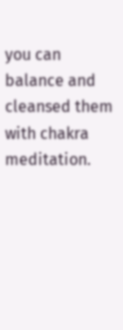you can balance and cleansed them with chakra meditation.